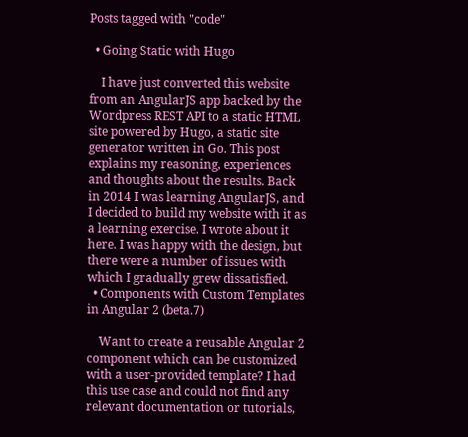Posts tagged with "code"

  • Going Static with Hugo

    I have just converted this website from an AngularJS app backed by the Wordpress REST API to a static HTML site powered by Hugo, a static site generator written in Go. This post explains my reasoning, experiences and thoughts about the results. Back in 2014 I was learning AngularJS, and I decided to build my website with it as a learning exercise. I wrote about it here. I was happy with the design, but there were a number of issues with which I gradually grew dissatisfied.
  • Components with Custom Templates in Angular 2 (beta.7)

    Want to create a reusable Angular 2 component which can be customized with a user-provided template? I had this use case and could not find any relevant documentation or tutorials,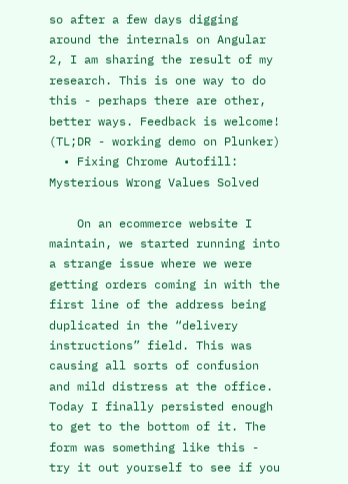so after a few days digging around the internals on Angular 2, I am sharing the result of my research. This is one way to do this - perhaps there are other, better ways. Feedback is welcome! (TL;DR - working demo on Plunker)
  • Fixing Chrome Autofill: Mysterious Wrong Values Solved

    On an ecommerce website I maintain, we started running into a strange issue where we were getting orders coming in with the first line of the address being duplicated in the “delivery instructions” field. This was causing all sorts of confusion and mild distress at the office. Today I finally persisted enough to get to the bottom of it. The form was something like this - try it out yourself to see if you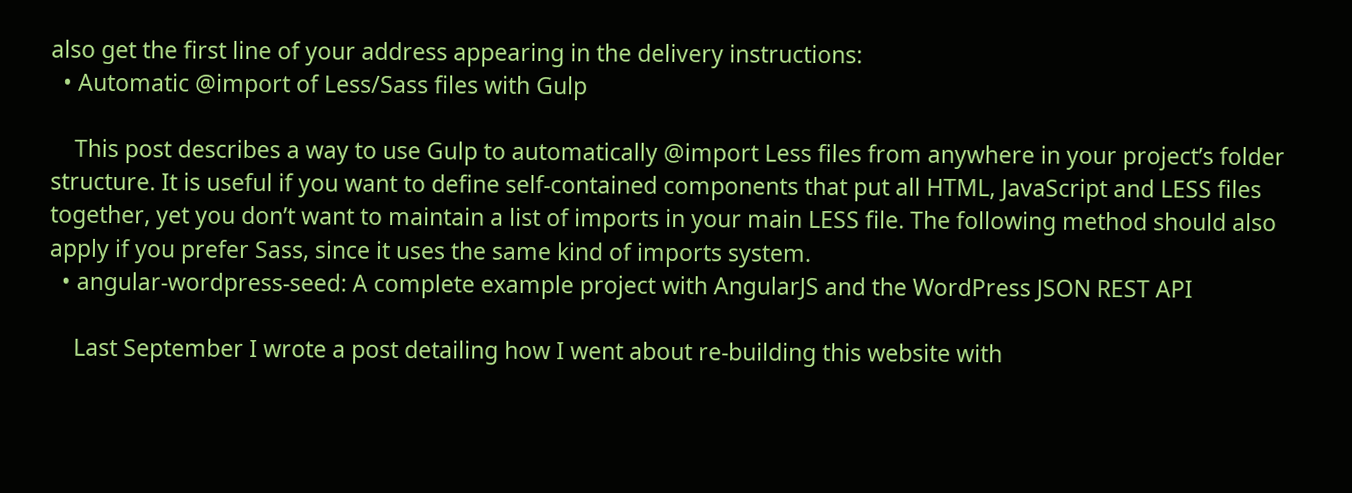also get the first line of your address appearing in the delivery instructions:
  • Automatic @import of Less/Sass files with Gulp

    This post describes a way to use Gulp to automatically @import Less files from anywhere in your project’s folder structure. It is useful if you want to define self-contained components that put all HTML, JavaScript and LESS files together, yet you don’t want to maintain a list of imports in your main LESS file. The following method should also apply if you prefer Sass, since it uses the same kind of imports system.
  • angular-wordpress-seed: A complete example project with AngularJS and the WordPress JSON REST API

    Last September I wrote a post detailing how I went about re-building this website with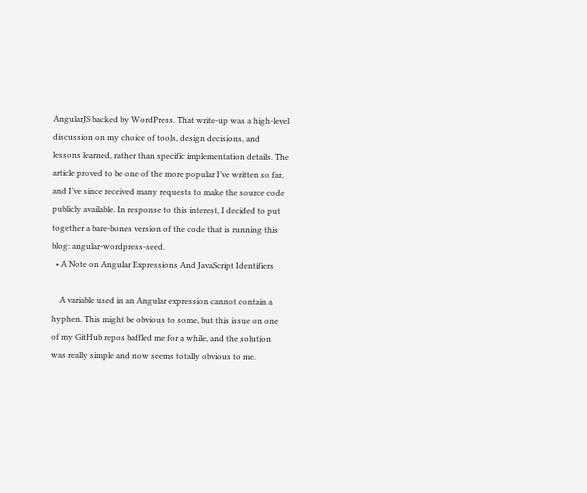AngularJS backed by WordPress. That write-up was a high-level discussion on my choice of tools, design decisions, and lessons learned, rather than specific implementation details. The article proved to be one of the more popular I’ve written so far, and I’ve since received many requests to make the source code publicly available. In response to this interest, I decided to put together a bare-bones version of the code that is running this blog: angular-wordpress-seed.
  • A Note on Angular Expressions And JavaScript Identifiers

    A variable used in an Angular expression cannot contain a hyphen. This might be obvious to some, but this issue on one of my GitHub repos baffled me for a while, and the solution was really simple and now seems totally obvious to me.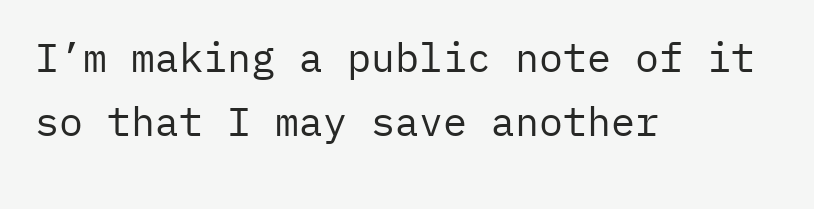I’m making a public note of it so that I may save another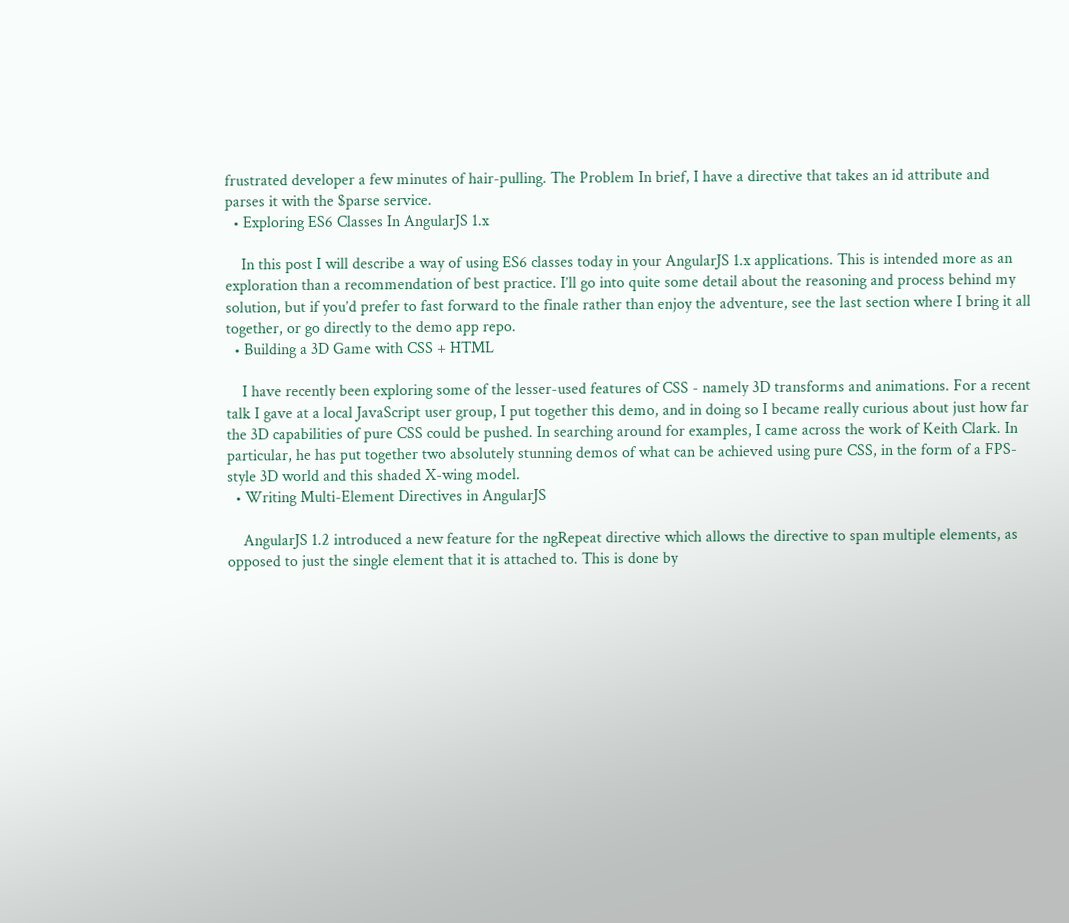frustrated developer a few minutes of hair-pulling. The Problem In brief, I have a directive that takes an id attribute and parses it with the $parse service.
  • Exploring ES6 Classes In AngularJS 1.x

    In this post I will describe a way of using ES6 classes today in your AngularJS 1.x applications. This is intended more as an exploration than a recommendation of best practice. I’ll go into quite some detail about the reasoning and process behind my solution, but if you’d prefer to fast forward to the finale rather than enjoy the adventure, see the last section where I bring it all together, or go directly to the demo app repo.
  • Building a 3D Game with CSS + HTML

    I have recently been exploring some of the lesser-used features of CSS - namely 3D transforms and animations. For a recent talk I gave at a local JavaScript user group, I put together this demo, and in doing so I became really curious about just how far the 3D capabilities of pure CSS could be pushed. In searching around for examples, I came across the work of Keith Clark. In particular, he has put together two absolutely stunning demos of what can be achieved using pure CSS, in the form of a FPS-style 3D world and this shaded X-wing model.
  • Writing Multi-Element Directives in AngularJS

    AngularJS 1.2 introduced a new feature for the ngRepeat directive which allows the directive to span multiple elements, as opposed to just the single element that it is attached to. This is done by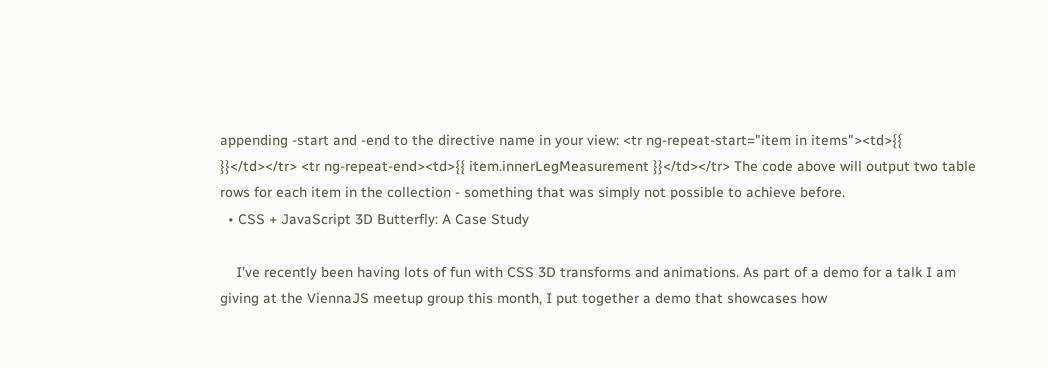appending -start and -end to the directive name in your view: <tr ng-repeat-start="item in items"><td>{{ }}</td></tr> <tr ng-repeat-end><td>{{ item.innerLegMeasurement }}</td></tr> The code above will output two table rows for each item in the collection - something that was simply not possible to achieve before.
  • CSS + JavaScript 3D Butterfly: A Case Study

    I’ve recently been having lots of fun with CSS 3D transforms and animations. As part of a demo for a talk I am giving at the ViennaJS meetup group this month, I put together a demo that showcases how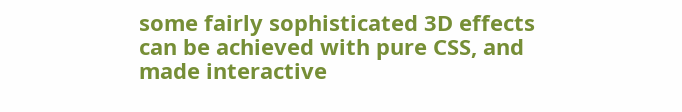some fairly sophisticated 3D effects can be achieved with pure CSS, and made interactive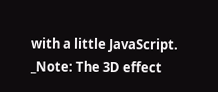with a little JavaScript. _Note: The 3D effect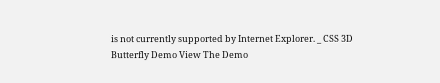is not currently supported by Internet Explorer. _ CSS 3D Butterfly Demo View The Demo